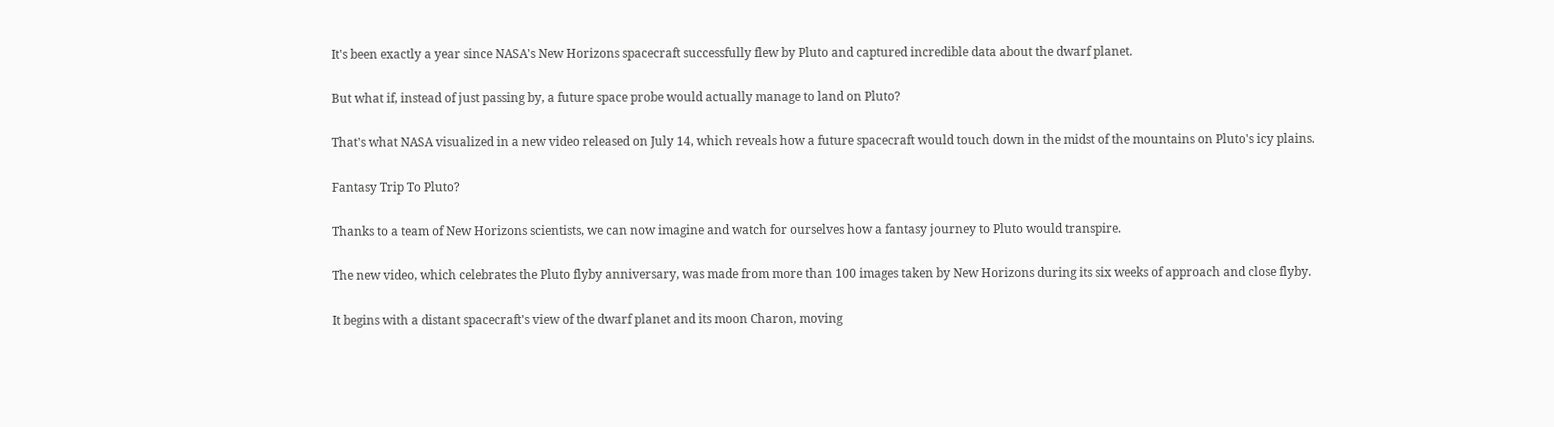It's been exactly a year since NASA's New Horizons spacecraft successfully flew by Pluto and captured incredible data about the dwarf planet.

But what if, instead of just passing by, a future space probe would actually manage to land on Pluto?

That's what NASA visualized in a new video released on July 14, which reveals how a future spacecraft would touch down in the midst of the mountains on Pluto's icy plains.

Fantasy Trip To Pluto?

Thanks to a team of New Horizons scientists, we can now imagine and watch for ourselves how a fantasy journey to Pluto would transpire.

The new video, which celebrates the Pluto flyby anniversary, was made from more than 100 images taken by New Horizons during its six weeks of approach and close flyby.

It begins with a distant spacecraft's view of the dwarf planet and its moon Charon, moving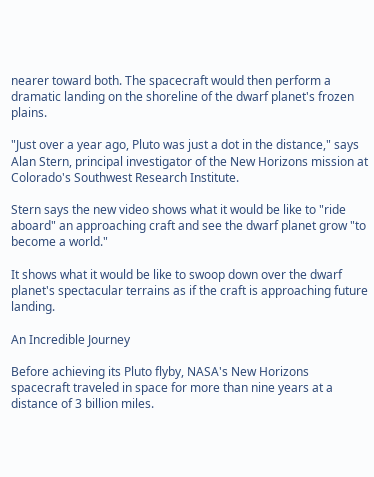nearer toward both. The spacecraft would then perform a dramatic landing on the shoreline of the dwarf planet's frozen plains.

"Just over a year ago, Pluto was just a dot in the distance," says Alan Stern, principal investigator of the New Horizons mission at Colorado's Southwest Research Institute.

Stern says the new video shows what it would be like to "ride aboard" an approaching craft and see the dwarf planet grow "to become a world."

It shows what it would be like to swoop down over the dwarf planet's spectacular terrains as if the craft is approaching future landing.

An Incredible Journey

Before achieving its Pluto flyby, NASA's New Horizons spacecraft traveled in space for more than nine years at a distance of 3 billion miles.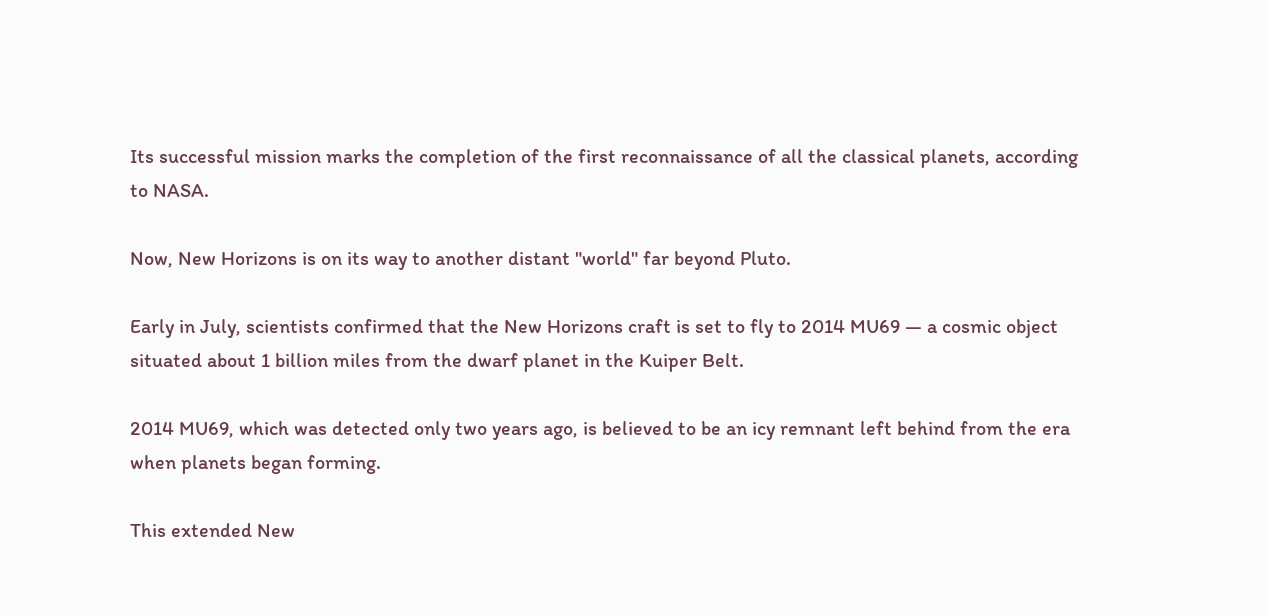Its successful mission marks the completion of the first reconnaissance of all the classical planets, according to NASA.

Now, New Horizons is on its way to another distant "world" far beyond Pluto.

Early in July, scientists confirmed that the New Horizons craft is set to fly to 2014 MU69 — a cosmic object situated about 1 billion miles from the dwarf planet in the Kuiper Belt.

2014 MU69, which was detected only two years ago, is believed to be an icy remnant left behind from the era when planets began forming.

This extended New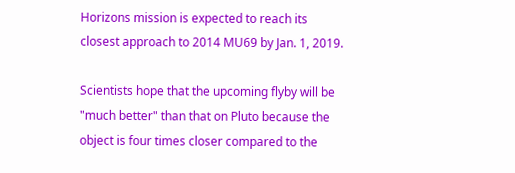Horizons mission is expected to reach its closest approach to 2014 MU69 by Jan. 1, 2019.

Scientists hope that the upcoming flyby will be "much better" than that on Pluto because the object is four times closer compared to the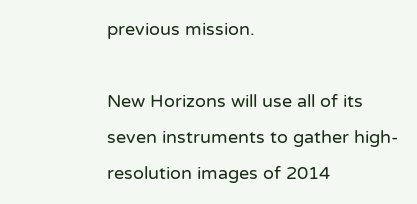previous mission.

New Horizons will use all of its seven instruments to gather high-resolution images of 2014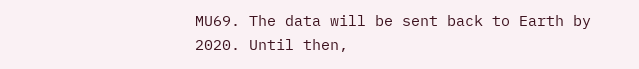MU69. The data will be sent back to Earth by 2020. Until then,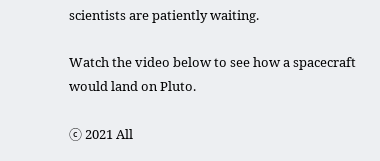scientists are patiently waiting.

Watch the video below to see how a spacecraft would land on Pluto.

ⓒ 2021 All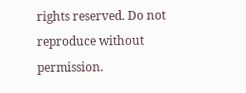rights reserved. Do not reproduce without permission.